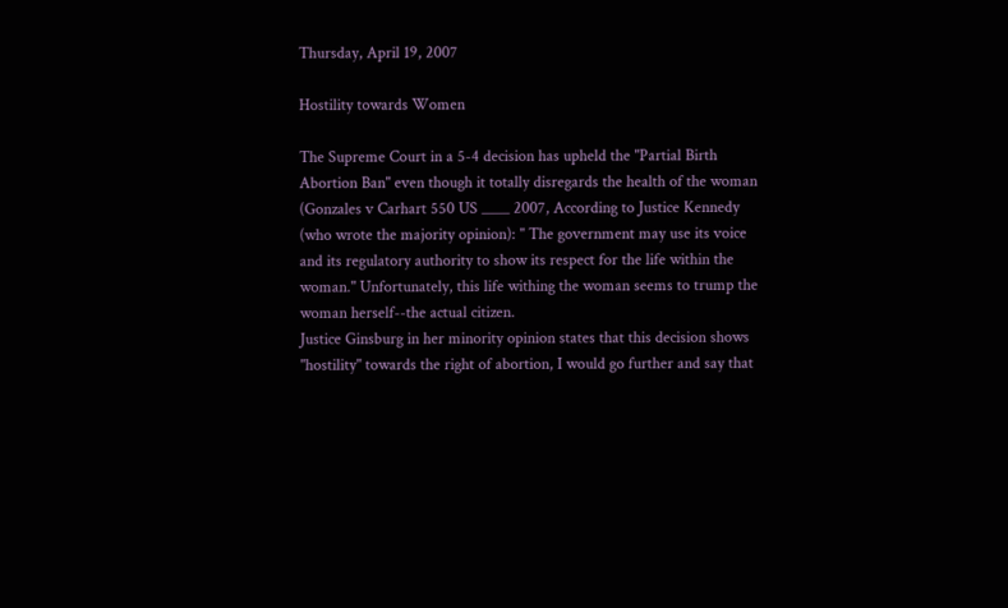Thursday, April 19, 2007

Hostility towards Women

The Supreme Court in a 5-4 decision has upheld the "Partial Birth Abortion Ban" even though it totally disregards the health of the woman (Gonzales v Carhart 550 US ____ 2007, According to Justice Kennedy (who wrote the majority opinion): " The government may use its voice and its regulatory authority to show its respect for the life within the woman." Unfortunately, this life withing the woman seems to trump the woman herself--the actual citizen.
Justice Ginsburg in her minority opinion states that this decision shows "hostility" towards the right of abortion, I would go further and say that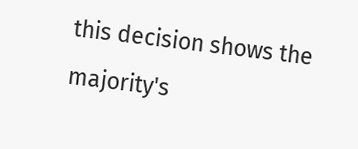this decision shows the majority's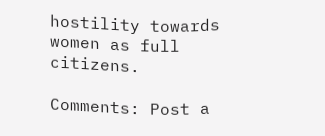hostility towards women as full citizens.

Comments: Post a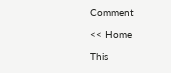Comment

<< Home

This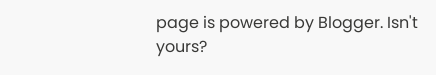page is powered by Blogger. Isn't yours?